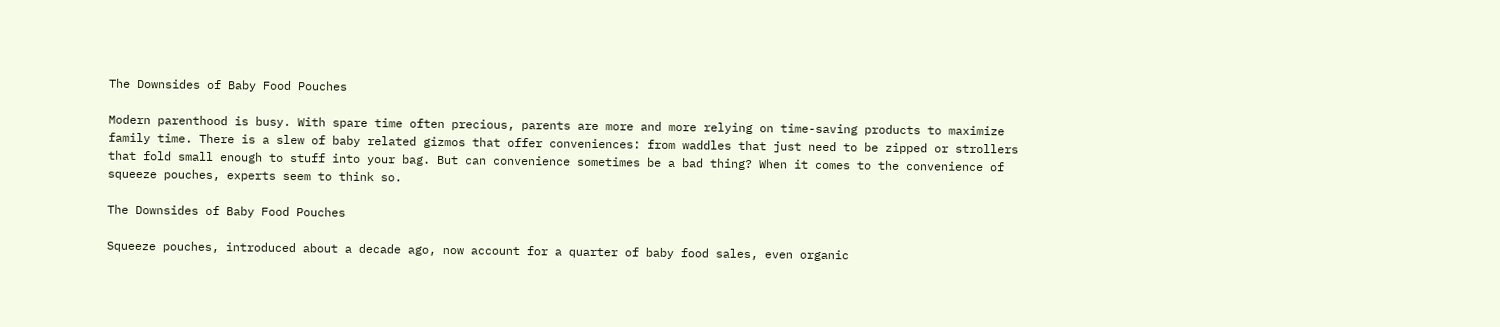The Downsides of Baby Food Pouches

Modern parenthood is busy. With spare time often precious, parents are more and more relying on time-saving products to maximize family time. There is a slew of baby related gizmos that offer conveniences: from waddles that just need to be zipped or strollers that fold small enough to stuff into your bag. But can convenience sometimes be a bad thing? When it comes to the convenience of squeeze pouches, experts seem to think so.

The Downsides of Baby Food Pouches

Squeeze pouches, introduced about a decade ago, now account for a quarter of baby food sales, even organic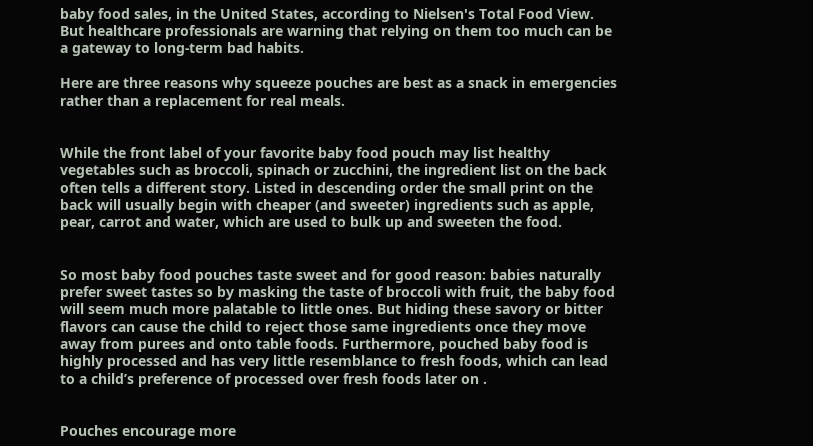baby food sales, in the United States, according to Nielsen's Total Food View. But healthcare professionals are warning that relying on them too much can be a gateway to long-term bad habits.

Here are three reasons why squeeze pouches are best as a snack in emergencies rather than a replacement for real meals.


While the front label of your favorite baby food pouch may list healthy vegetables such as broccoli, spinach or zucchini, the ingredient list on the back often tells a different story. Listed in descending order the small print on the back will usually begin with cheaper (and sweeter) ingredients such as apple, pear, carrot and water, which are used to bulk up and sweeten the food.


So most baby food pouches taste sweet and for good reason: babies naturally prefer sweet tastes so by masking the taste of broccoli with fruit, the baby food will seem much more palatable to little ones. But hiding these savory or bitter flavors can cause the child to reject those same ingredients once they move away from purees and onto table foods. Furthermore, pouched baby food is highly processed and has very little resemblance to fresh foods, which can lead to a child’s preference of processed over fresh foods later on .


Pouches encourage more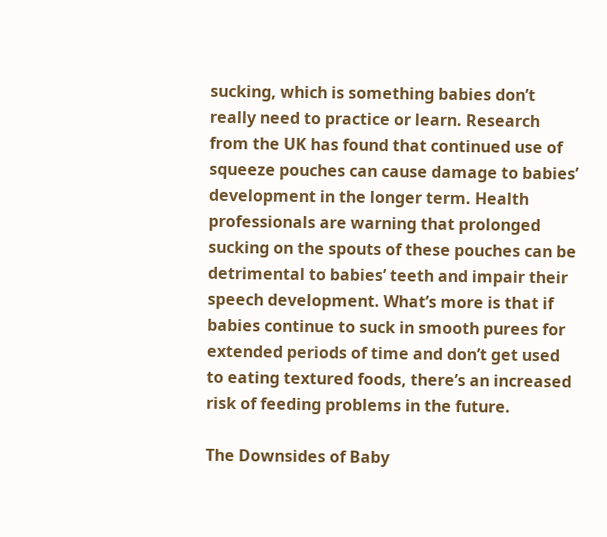sucking, which is something babies don’t really need to practice or learn. Research from the UK has found that continued use of squeeze pouches can cause damage to babies’ development in the longer term. Health professionals are warning that prolonged sucking on the spouts of these pouches can be detrimental to babies’ teeth and impair their speech development. What’s more is that if babies continue to suck in smooth purees for extended periods of time and don’t get used to eating textured foods, there’s an increased risk of feeding problems in the future.

The Downsides of Baby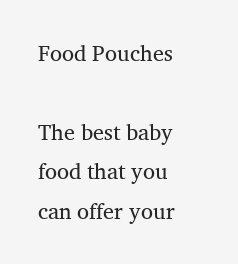Food Pouches

The best baby food that you can offer your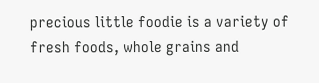precious little foodie is a variety of fresh foods, whole grains and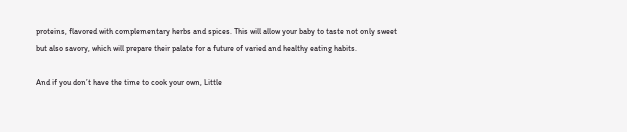proteins, flavored with complementary herbs and spices. This will allow your baby to taste not only sweet but also savory, which will prepare their palate for a future of varied and healthy eating habits.

And if you don’t have the time to cook your own, Little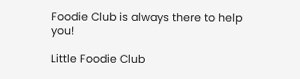Foodie Club is always there to help you!

Little Foodie Club